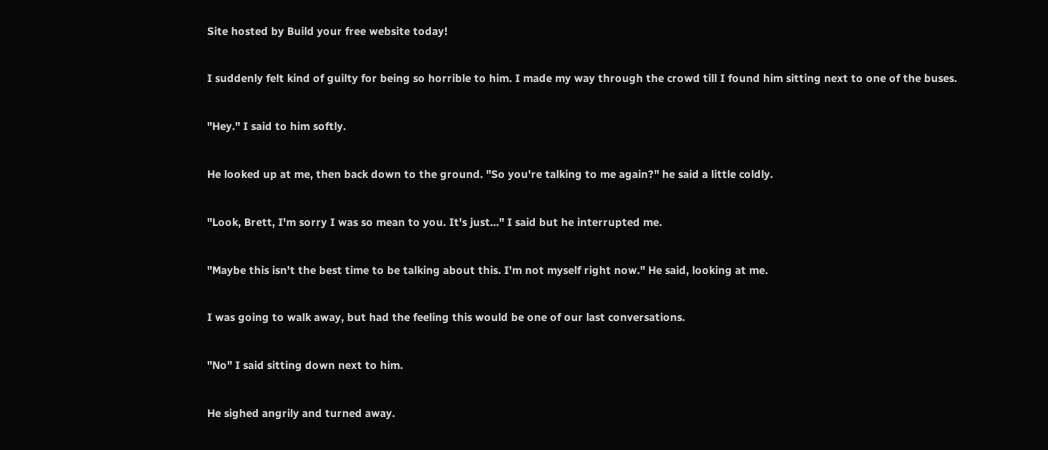Site hosted by Build your free website today!

I suddenly felt kind of guilty for being so horrible to him. I made my way through the crowd till I found him sitting next to one of the buses.

"Hey." I said to him softly.

He looked up at me, then back down to the ground. "So you're talking to me again?" he said a little coldly.

"Look, Brett, I'm sorry I was so mean to you. It's just..." I said but he interrupted me.

"Maybe this isn't the best time to be talking about this. I'm not myself right now." He said, looking at me.

I was going to walk away, but had the feeling this would be one of our last conversations.

"No" I said sitting down next to him.

He sighed angrily and turned away.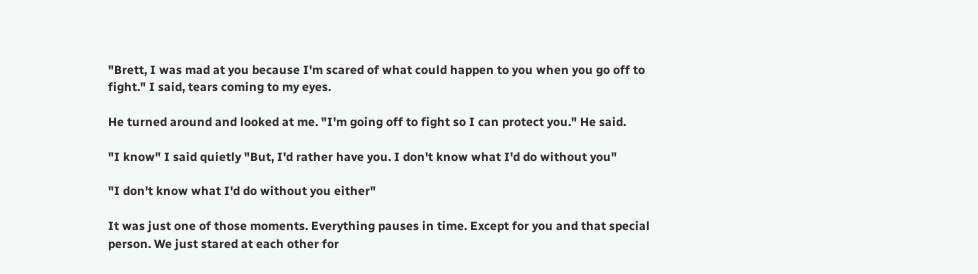"Brett, I was mad at you because I'm scared of what could happen to you when you go off to fight." I said, tears coming to my eyes.

He turned around and looked at me. "I'm going off to fight so I can protect you." He said.

"I know" I said quietly "But, I'd rather have you. I don't know what I'd do without you"

"I don't know what I'd do without you either"

It was just one of those moments. Everything pauses in time. Except for you and that special person. We just stared at each other for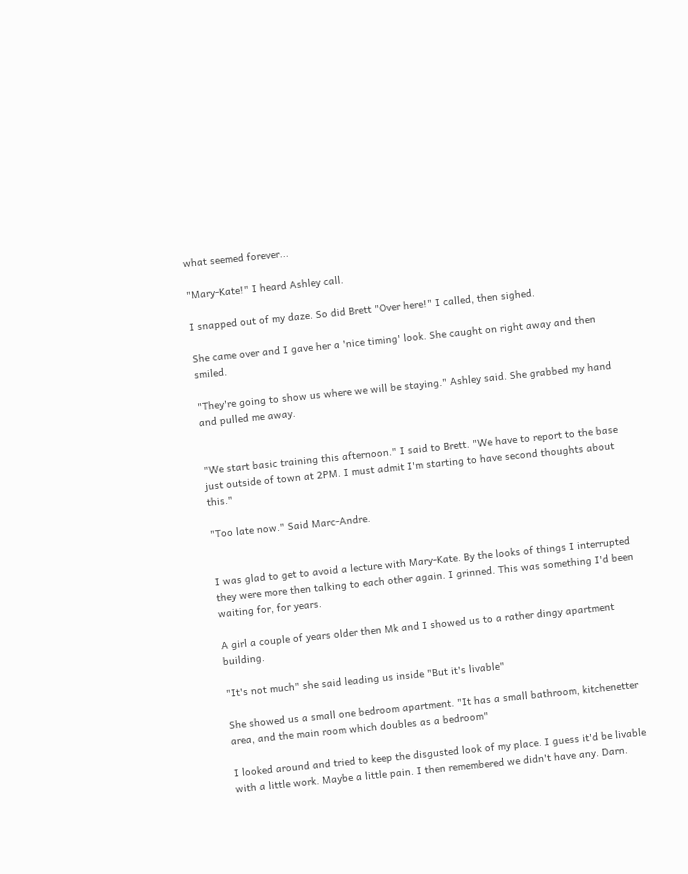what seemed forever...

"Mary-Kate!" I heard Ashley call.

I snapped out of my daze. So did Brett "Over here!" I called, then sighed.

She came over and I gave her a 'nice timing' look. She caught on right away and then smiled.

"They're going to show us where we will be staying." Ashley said. She grabbed my hand and pulled me away.


"We start basic training this afternoon." I said to Brett. "We have to report to the base just outside of town at 2PM. I must admit I'm starting to have second thoughts about this."

"Too late now." Said Marc-Andre.


I was glad to get to avoid a lecture with Mary-Kate. By the looks of things I interrupted they were more then talking to each other again. I grinned. This was something I'd been waiting for, for years.

A girl a couple of years older then Mk and I showed us to a rather dingy apartment building.

"It's not much" she said leading us inside "But it's livable"

She showed us a small one bedroom apartment. "It has a small bathroom, kitchenetter area, and the main room which doubles as a bedroom"

I looked around and tried to keep the disgusted look of my place. I guess it'd be livable with a little work. Maybe a little pain. I then remembered we didn't have any. Darn.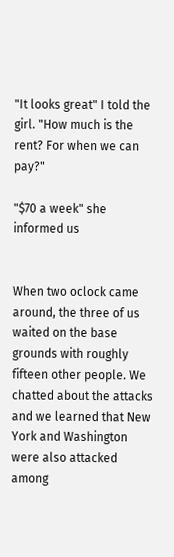"It looks great" I told the girl. "How much is the rent? For when we can pay?"

"$70 a week" she informed us


When two oclock came around, the three of us waited on the base grounds with roughly fifteen other people. We chatted about the attacks and we learned that New York and Washington were also attacked among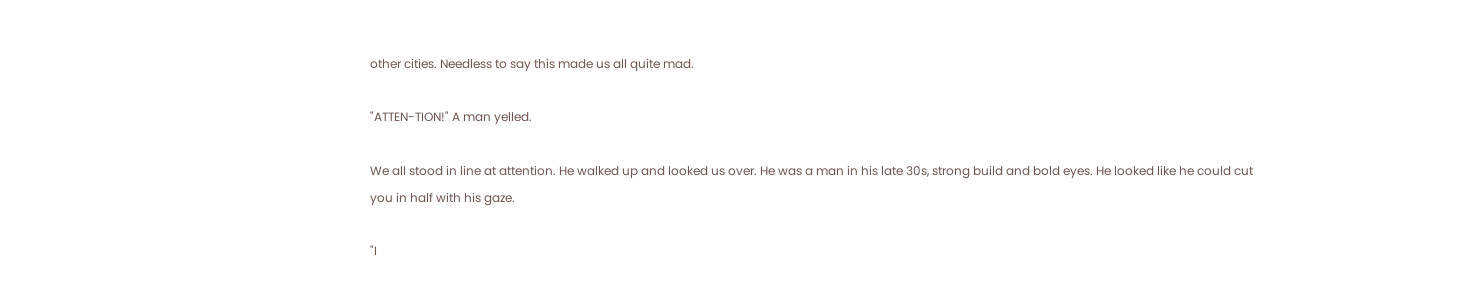other cities. Needless to say this made us all quite mad.

"ATTEN-TION!" A man yelled.

We all stood in line at attention. He walked up and looked us over. He was a man in his late 30s, strong build and bold eyes. He looked like he could cut you in half with his gaze.

"I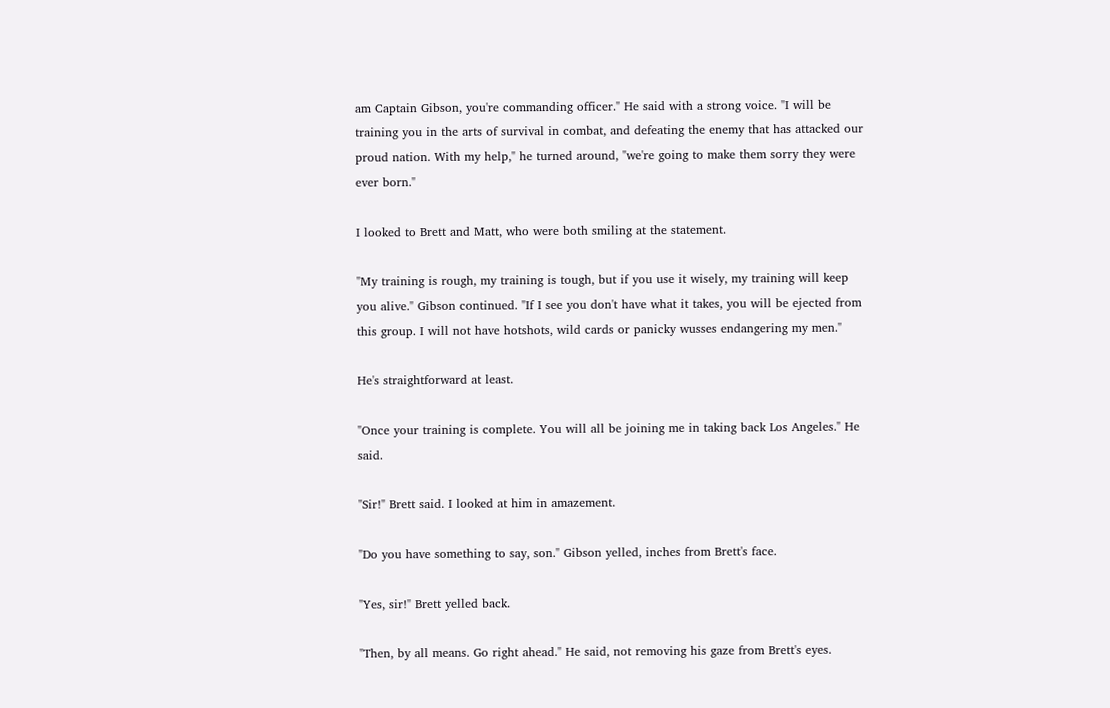am Captain Gibson, you're commanding officer." He said with a strong voice. "I will be training you in the arts of survival in combat, and defeating the enemy that has attacked our proud nation. With my help," he turned around, "we're going to make them sorry they were ever born."

I looked to Brett and Matt, who were both smiling at the statement.

"My training is rough, my training is tough, but if you use it wisely, my training will keep you alive." Gibson continued. "If I see you don't have what it takes, you will be ejected from this group. I will not have hotshots, wild cards or panicky wusses endangering my men."

He's straightforward at least.

"Once your training is complete. You will all be joining me in taking back Los Angeles." He said.

"Sir!" Brett said. I looked at him in amazement.

"Do you have something to say, son." Gibson yelled, inches from Brett's face.

"Yes, sir!" Brett yelled back.

"Then, by all means. Go right ahead." He said, not removing his gaze from Brett's eyes.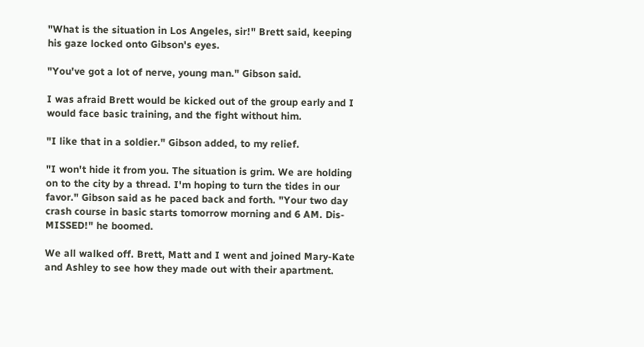"What is the situation in Los Angeles, sir!" Brett said, keeping his gaze locked onto Gibson's eyes.

"You've got a lot of nerve, young man." Gibson said.

I was afraid Brett would be kicked out of the group early and I would face basic training, and the fight without him.

"I like that in a soldier." Gibson added, to my relief.

"I won't hide it from you. The situation is grim. We are holding on to the city by a thread. I'm hoping to turn the tides in our favor." Gibson said as he paced back and forth. "Your two day crash course in basic starts tomorrow morning and 6 AM. Dis-MISSED!" he boomed.

We all walked off. Brett, Matt and I went and joined Mary-Kate and Ashley to see how they made out with their apartment.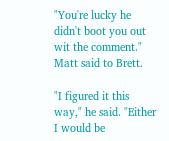"You're lucky he didn't boot you out wit the comment." Matt said to Brett.

"I figured it this way," he said. "Either I would be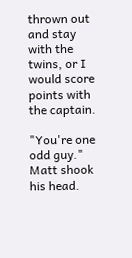thrown out and stay with the twins, or I would score points with the captain.

"You're one odd guy." Matt shook his head.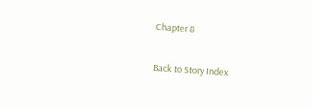Chapter 8

Back to Story Index